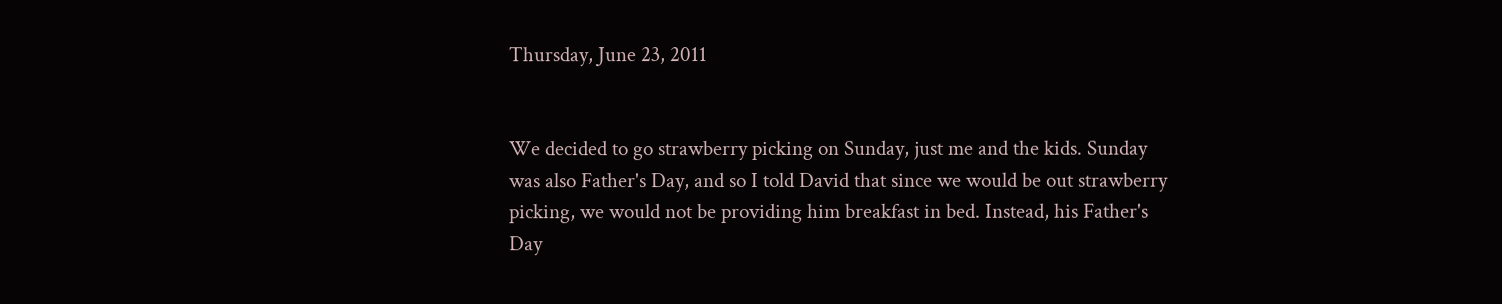Thursday, June 23, 2011


We decided to go strawberry picking on Sunday, just me and the kids. Sunday was also Father's Day, and so I told David that since we would be out strawberry picking, we would not be providing him breakfast in bed. Instead, his Father's Day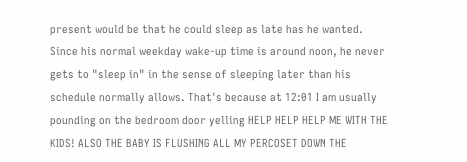present would be that he could sleep as late has he wanted. Since his normal weekday wake-up time is around noon, he never gets to "sleep in" in the sense of sleeping later than his schedule normally allows. That's because at 12:01 I am usually pounding on the bedroom door yelling HELP HELP HELP ME WITH THE KIDS! ALSO THE BABY IS FLUSHING ALL MY PERCOSET DOWN THE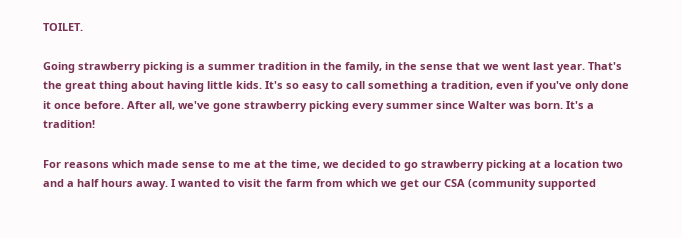TOILET.

Going strawberry picking is a summer tradition in the family, in the sense that we went last year. That's the great thing about having little kids. It's so easy to call something a tradition, even if you've only done it once before. After all, we've gone strawberry picking every summer since Walter was born. It's a tradition!

For reasons which made sense to me at the time, we decided to go strawberry picking at a location two and a half hours away. I wanted to visit the farm from which we get our CSA (community supported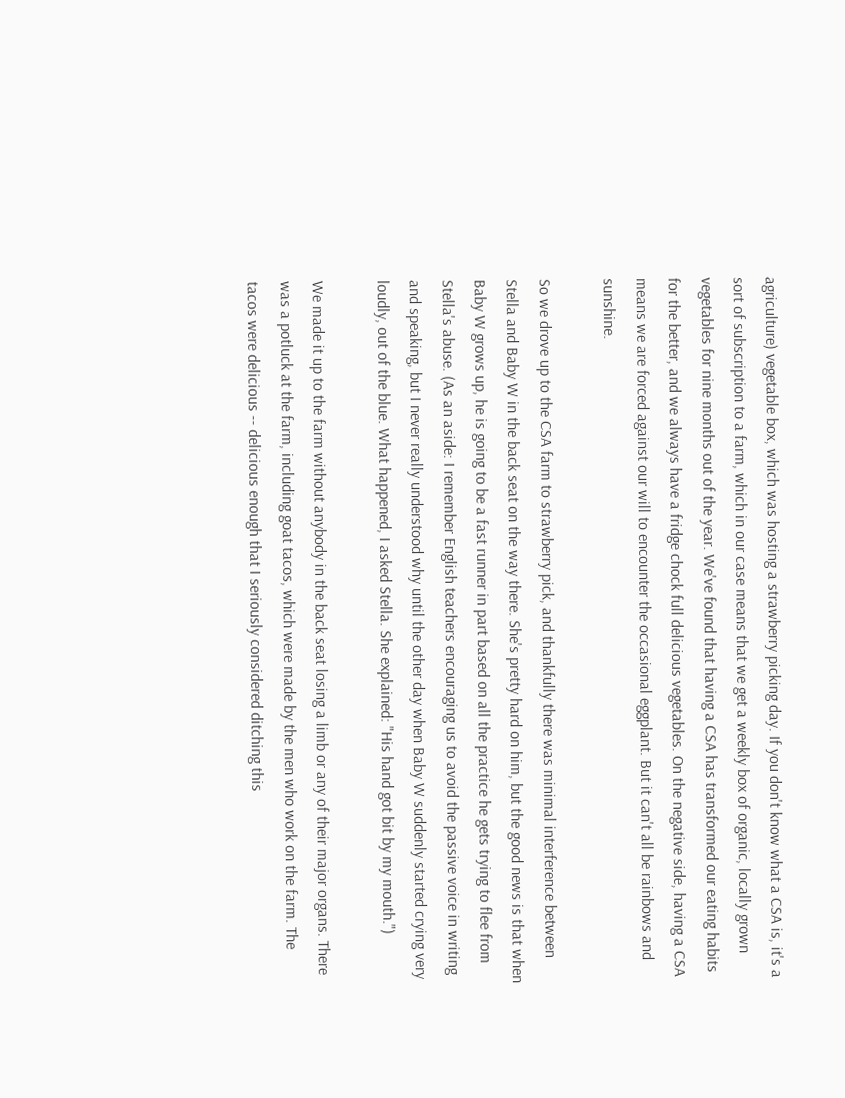agriculture) vegetable box, which was hosting a strawberry picking day. If you don't know what a CSA is, it's a sort of subscription to a farm, which in our case means that we get a weekly box of organic, locally grown vegetables for nine months out of the year. We've found that having a CSA has transformed our eating habits for the better, and we always have a fridge chock full delicious vegetables. On the negative side, having a CSA means we are forced against our will to encounter the occasional eggplant. But it can't all be rainbows and sunshine.

So we drove up to the CSA farm to strawberry pick, and thankfully there was minimal interference between Stella and Baby W in the back seat on the way there. She's pretty hard on him, but the good news is that when Baby W grows up, he is going to be a fast runner in part based on all the practice he gets trying to flee from Stella's abuse. (As an aside: I remember English teachers encouraging us to avoid the passive voice in writing and speaking, but I never really understood why until the other day when Baby W suddenly started crying very loudly, out of the blue. What happened, I asked Stella. She explained: "His hand got bit by my mouth.")

We made it up to the farm without anybody in the back seat losing a limb or any of their major organs. There was a potluck at the farm, including goat tacos, which were made by the men who work on the farm. The tacos were delicious -- delicious enough that I seriously considered ditching this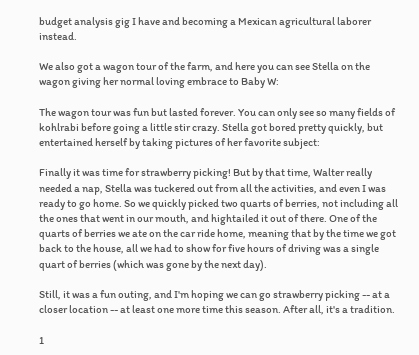budget analysis gig I have and becoming a Mexican agricultural laborer instead.

We also got a wagon tour of the farm, and here you can see Stella on the wagon giving her normal loving embrace to Baby W:

The wagon tour was fun but lasted forever. You can only see so many fields of kohlrabi before going a little stir crazy. Stella got bored pretty quickly, but entertained herself by taking pictures of her favorite subject:

Finally it was time for strawberry picking! But by that time, Walter really needed a nap, Stella was tuckered out from all the activities, and even I was ready to go home. So we quickly picked two quarts of berries, not including all the ones that went in our mouth, and hightailed it out of there. One of the quarts of berries we ate on the car ride home, meaning that by the time we got back to the house, all we had to show for five hours of driving was a single quart of berries (which was gone by the next day).

Still, it was a fun outing, and I'm hoping we can go strawberry picking -- at a closer location -- at least one more time this season. After all, it's a tradition.

1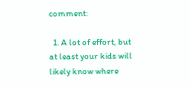comment:

  1. A lot of effort, but at least your kids will likely know where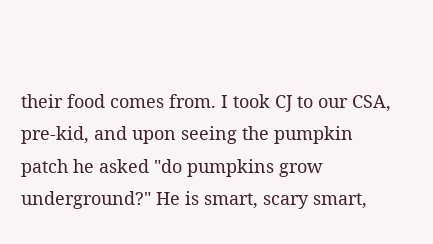their food comes from. I took CJ to our CSA, pre-kid, and upon seeing the pumpkin patch he asked "do pumpkins grow underground?" He is smart, scary smart,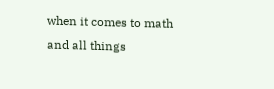when it comes to math and all things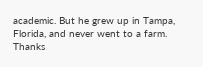academic. But he grew up in Tampa, Florida, and never went to a farm. Thanks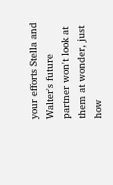your efforts Stella and Walter's future partner won't look at them at wonder, just how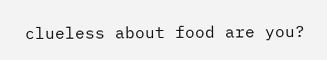clueless about food are you?